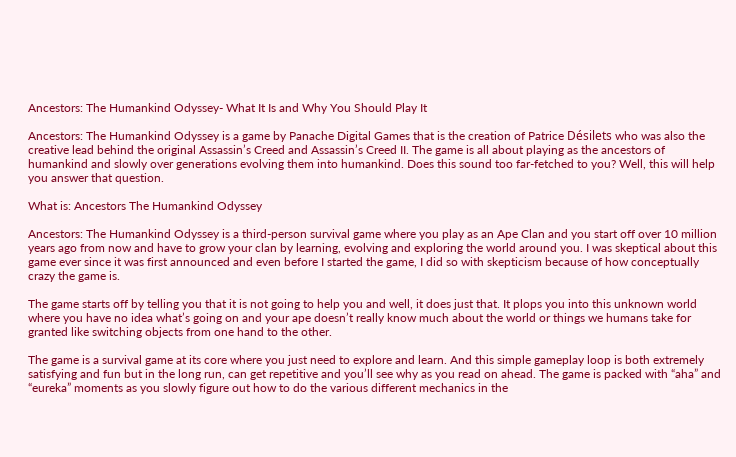Ancestors: The Humankind Odyssey- What It Is and Why You Should Play It

Ancestors: The Humankind Odyssey is a game by Panache Digital Games that is the creation of Patrice Désilets who was also the creative lead behind the original Assassin’s Creed and Assassin’s Creed II. The game is all about playing as the ancestors of humankind and slowly over generations evolving them into humankind. Does this sound too far-fetched to you? Well, this will help you answer that question.

What is: Ancestors The Humankind Odyssey

Ancestors: The Humankind Odyssey is a third-person survival game where you play as an Ape Clan and you start off over 10 million years ago from now and have to grow your clan by learning, evolving and exploring the world around you. I was skeptical about this game ever since it was first announced and even before I started the game, I did so with skepticism because of how conceptually crazy the game is.

The game starts off by telling you that it is not going to help you and well, it does just that. It plops you into this unknown world where you have no idea what’s going on and your ape doesn’t really know much about the world or things we humans take for granted like switching objects from one hand to the other.

The game is a survival game at its core where you just need to explore and learn. And this simple gameplay loop is both extremely satisfying and fun but in the long run, can get repetitive and you’ll see why as you read on ahead. The game is packed with “aha” and “eureka” moments as you slowly figure out how to do the various different mechanics in the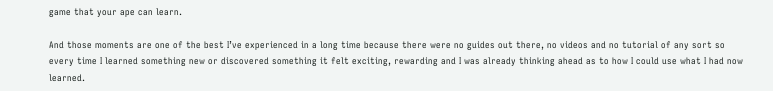game that your ape can learn.

And those moments are one of the best I’ve experienced in a long time because there were no guides out there, no videos and no tutorial of any sort so every time I learned something new or discovered something it felt exciting, rewarding and I was already thinking ahead as to how I could use what I had now learned.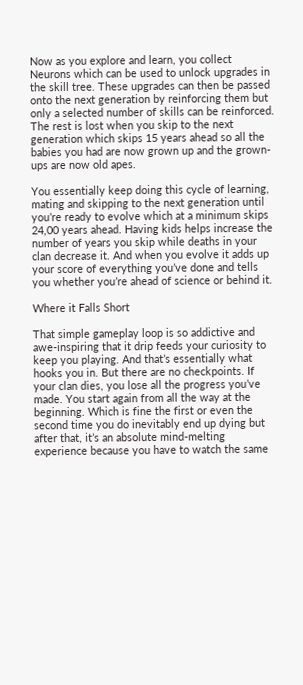Now as you explore and learn, you collect Neurons which can be used to unlock upgrades in the skill tree. These upgrades can then be passed onto the next generation by reinforcing them but only a selected number of skills can be reinforced. The rest is lost when you skip to the next generation which skips 15 years ahead so all the babies you had are now grown up and the grown-ups are now old apes.

You essentially keep doing this cycle of learning, mating and skipping to the next generation until you’re ready to evolve which at a minimum skips 24,00 years ahead. Having kids helps increase the number of years you skip while deaths in your clan decrease it. And when you evolve it adds up your score of everything you’ve done and tells you whether you’re ahead of science or behind it.

Where it Falls Short

That simple gameplay loop is so addictive and awe-inspiring that it drip feeds your curiosity to keep you playing. And that’s essentially what hooks you in. But there are no checkpoints. If your clan dies, you lose all the progress you’ve made. You start again from all the way at the beginning. Which is fine the first or even the second time you do inevitably end up dying but after that, it’s an absolute mind-melting experience because you have to watch the same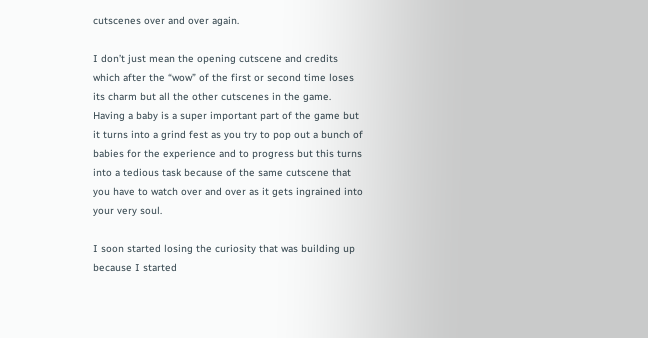cutscenes over and over again.

I don’t just mean the opening cutscene and credits which after the “wow” of the first or second time loses its charm but all the other cutscenes in the game. Having a baby is a super important part of the game but it turns into a grind fest as you try to pop out a bunch of babies for the experience and to progress but this turns into a tedious task because of the same cutscene that you have to watch over and over as it gets ingrained into your very soul.

I soon started losing the curiosity that was building up because I started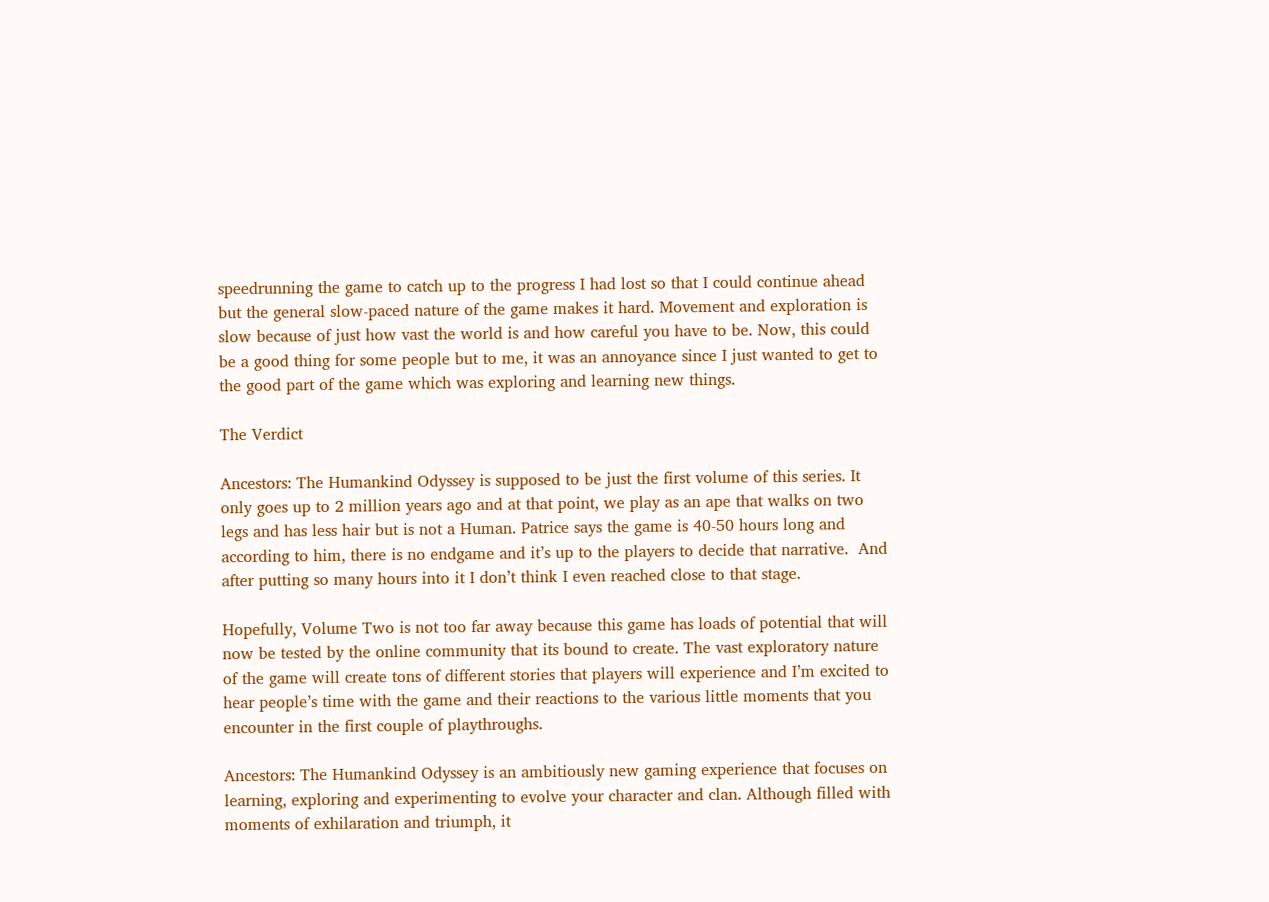speedrunning the game to catch up to the progress I had lost so that I could continue ahead but the general slow-paced nature of the game makes it hard. Movement and exploration is slow because of just how vast the world is and how careful you have to be. Now, this could be a good thing for some people but to me, it was an annoyance since I just wanted to get to the good part of the game which was exploring and learning new things.

The Verdict

Ancestors: The Humankind Odyssey is supposed to be just the first volume of this series. It only goes up to 2 million years ago and at that point, we play as an ape that walks on two legs and has less hair but is not a Human. Patrice says the game is 40-50 hours long and according to him, there is no endgame and it’s up to the players to decide that narrative.  And after putting so many hours into it I don’t think I even reached close to that stage.

Hopefully, Volume Two is not too far away because this game has loads of potential that will now be tested by the online community that its bound to create. The vast exploratory nature of the game will create tons of different stories that players will experience and I’m excited to hear people’s time with the game and their reactions to the various little moments that you encounter in the first couple of playthroughs.

Ancestors: The Humankind Odyssey is an ambitiously new gaming experience that focuses on learning, exploring and experimenting to evolve your character and clan. Although filled with moments of exhilaration and triumph, it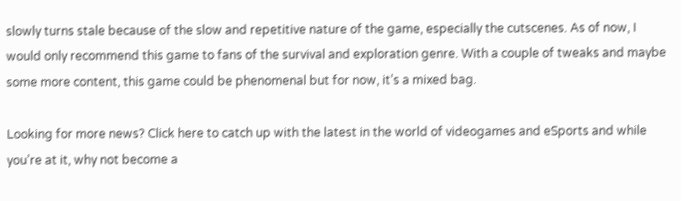slowly turns stale because of the slow and repetitive nature of the game, especially the cutscenes. As of now, I would only recommend this game to fans of the survival and exploration genre. With a couple of tweaks and maybe some more content, this game could be phenomenal but for now, it’s a mixed bag.

Looking for more news? Click here to catch up with the latest in the world of videogames and eSports and while you’re at it, why not become a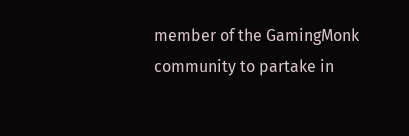member of the GamingMonk community to partake in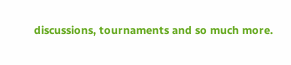discussions, tournaments and so much more.